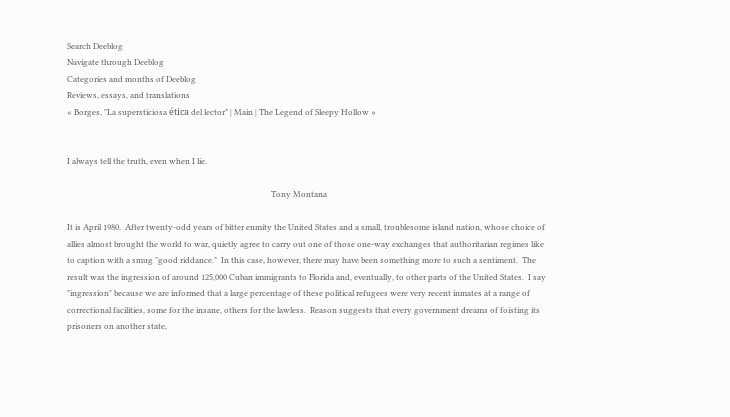Search Deeblog
Navigate through Deeblog
Categories and months of Deeblog
Reviews, essays, and translations
« Borges, "La supersticiosa ética del lector" | Main | The Legend of Sleepy Hollow »


I always tell the truth, even when I lie.

                                                                                                      Tony Montana

It is April 1980.  After twenty-odd years of bitter enmity the United States and a small, troublesome island nation, whose choice of allies almost brought the world to war, quietly agree to carry out one of those one-way exchanges that authoritarian regimes like to caption with a smug "good riddance."  In this case, however, there may have been something more to such a sentiment.  The result was the ingression of around 125,000 Cuban immigrants to Florida and, eventually, to other parts of the United States.  I say "ingression" because we are informed that a large percentage of these political refugees were very recent inmates at a range of correctional facilities, some for the insane, others for the lawless.  Reason suggests that every government dreams of foisting its prisoners on another state,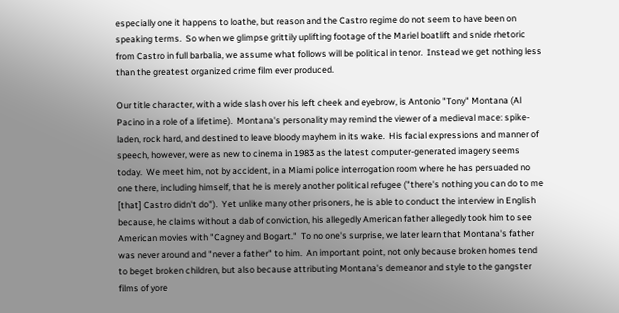especially one it happens to loathe, but reason and the Castro regime do not seem to have been on speaking terms.  So when we glimpse grittily uplifting footage of the Mariel boatlift and snide rhetoric from Castro in full barbalia, we assume what follows will be political in tenor.  Instead we get nothing less than the greatest organized crime film ever produced.

Our title character, with a wide slash over his left cheek and eyebrow, is Antonio "Tony" Montana (Al Pacino in a role of a lifetime).  Montana's personality may remind the viewer of a medieval mace: spike-laden, rock hard, and destined to leave bloody mayhem in its wake.  His facial expressions and manner of speech, however, were as new to cinema in 1983 as the latest computer-generated imagery seems today.  We meet him, not by accident, in a Miami police interrogation room where he has persuaded no one there, including himself, that he is merely another political refugee ("there's nothing you can do to me [that] Castro didn't do").  Yet unlike many other prisoners, he is able to conduct the interview in English because, he claims without a dab of conviction, his allegedly American father allegedly took him to see American movies with "Cagney and Bogart."  To no one's surprise, we later learn that Montana's father was never around and "never a father" to him.  An important point, not only because broken homes tend to beget broken children, but also because attributing Montana's demeanor and style to the gangster films of yore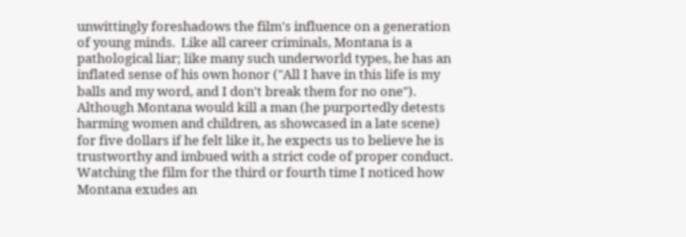unwittingly foreshadows the film's influence on a generation of young minds.  Like all career criminals, Montana is a pathological liar; like many such underworld types, he has an inflated sense of his own honor ("All I have in this life is my balls and my word, and I don't break them for no one").  Although Montana would kill a man (he purportedly detests harming women and children, as showcased in a late scene) for five dollars if he felt like it, he expects us to believe he is trustworthy and imbued with a strict code of proper conduct.  Watching the film for the third or fourth time I noticed how Montana exudes an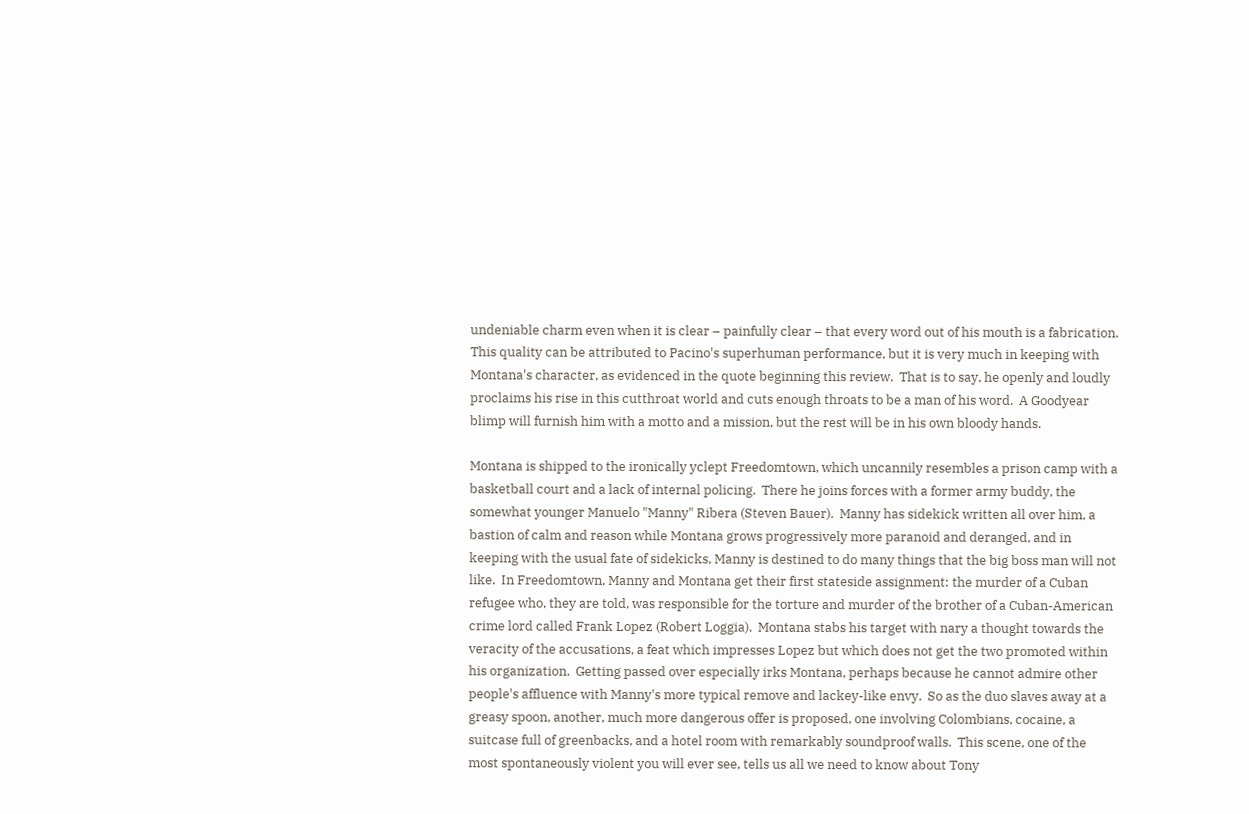undeniable charm even when it is clear – painfully clear – that every word out of his mouth is a fabrication.  This quality can be attributed to Pacino's superhuman performance, but it is very much in keeping with Montana's character, as evidenced in the quote beginning this review.  That is to say, he openly and loudly proclaims his rise in this cutthroat world and cuts enough throats to be a man of his word.  A Goodyear blimp will furnish him with a motto and a mission, but the rest will be in his own bloody hands.

Montana is shipped to the ironically yclept Freedomtown, which uncannily resembles a prison camp with a basketball court and a lack of internal policing.  There he joins forces with a former army buddy, the somewhat younger Manuelo "Manny" Ribera (Steven Bauer).  Manny has sidekick written all over him, a bastion of calm and reason while Montana grows progressively more paranoid and deranged, and in keeping with the usual fate of sidekicks, Manny is destined to do many things that the big boss man will not like.  In Freedomtown, Manny and Montana get their first stateside assignment: the murder of a Cuban refugee who, they are told, was responsible for the torture and murder of the brother of a Cuban-American crime lord called Frank Lopez (Robert Loggia).  Montana stabs his target with nary a thought towards the veracity of the accusations, a feat which impresses Lopez but which does not get the two promoted within his organization.  Getting passed over especially irks Montana, perhaps because he cannot admire other people's affluence with Manny's more typical remove and lackey-like envy.  So as the duo slaves away at a greasy spoon, another, much more dangerous offer is proposed, one involving Colombians, cocaine, a suitcase full of greenbacks, and a hotel room with remarkably soundproof walls.  This scene, one of the most spontaneously violent you will ever see, tells us all we need to know about Tony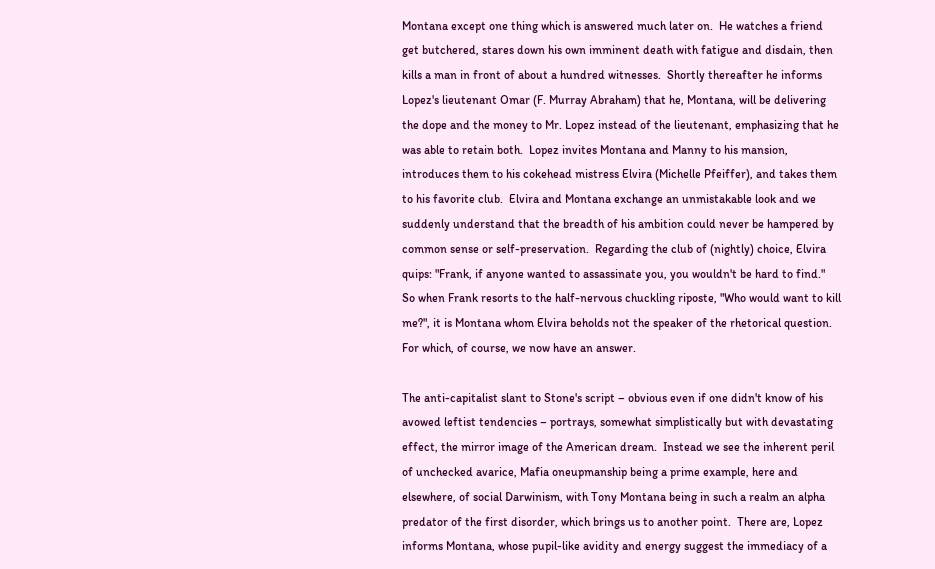Montana except one thing which is answered much later on.  He watches a friend get butchered, stares down his own imminent death with fatigue and disdain, then kills a man in front of about a hundred witnesses.  Shortly thereafter he informs Lopez's lieutenant Omar (F. Murray Abraham) that he, Montana, will be delivering the dope and the money to Mr. Lopez instead of the lieutenant, emphasizing that he was able to retain both.  Lopez invites Montana and Manny to his mansion, introduces them to his cokehead mistress Elvira (Michelle Pfeiffer), and takes them to his favorite club.  Elvira and Montana exchange an unmistakable look and we suddenly understand that the breadth of his ambition could never be hampered by common sense or self-preservation.  Regarding the club of (nightly) choice, Elvira quips: "Frank, if anyone wanted to assassinate you, you wouldn't be hard to find."  So when Frank resorts to the half-nervous chuckling riposte, "Who would want to kill me?", it is Montana whom Elvira beholds not the speaker of the rhetorical question.  For which, of course, we now have an answer.

The anti-capitalist slant to Stone's script – obvious even if one didn't know of his avowed leftist tendencies – portrays, somewhat simplistically but with devastating effect, the mirror image of the American dream.  Instead we see the inherent peril of unchecked avarice, Mafia oneupmanship being a prime example, here and elsewhere, of social Darwinism, with Tony Montana being in such a realm an alpha predator of the first disorder, which brings us to another point.  There are, Lopez informs Montana, whose pupil-like avidity and energy suggest the immediacy of a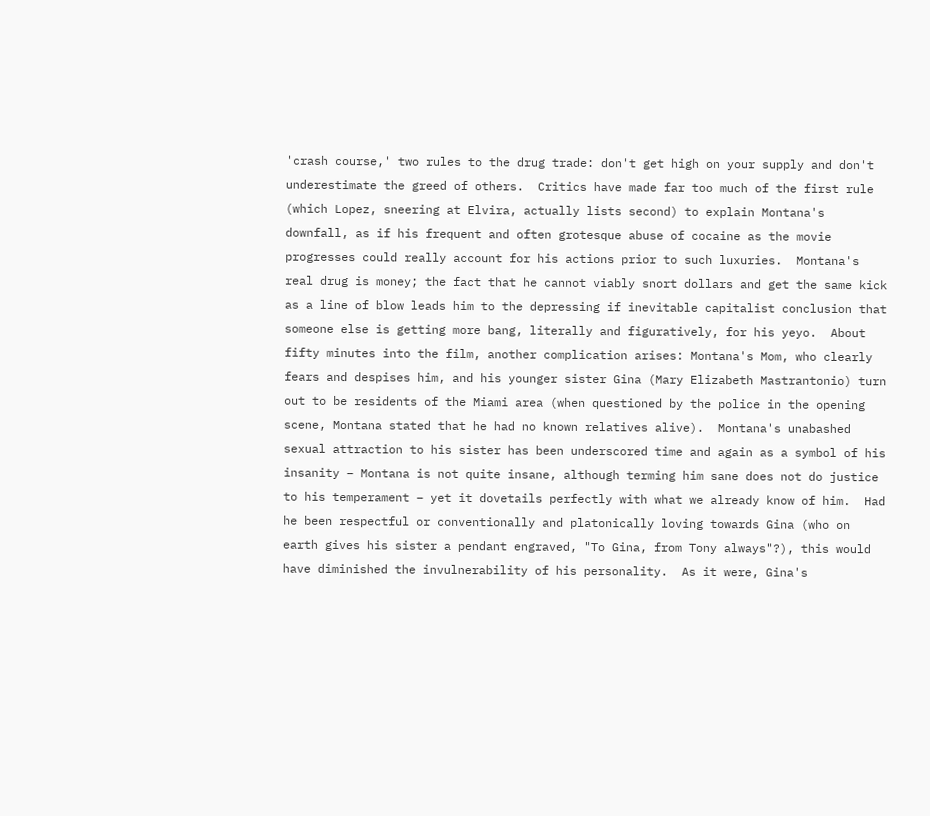'crash course,' two rules to the drug trade: don't get high on your supply and don't underestimate the greed of others.  Critics have made far too much of the first rule (which Lopez, sneering at Elvira, actually lists second) to explain Montana's downfall, as if his frequent and often grotesque abuse of cocaine as the movie progresses could really account for his actions prior to such luxuries.  Montana's real drug is money; the fact that he cannot viably snort dollars and get the same kick as a line of blow leads him to the depressing if inevitable capitalist conclusion that someone else is getting more bang, literally and figuratively, for his yeyo.  About fifty minutes into the film, another complication arises: Montana's Mom, who clearly fears and despises him, and his younger sister Gina (Mary Elizabeth Mastrantonio) turn out to be residents of the Miami area (when questioned by the police in the opening scene, Montana stated that he had no known relatives alive).  Montana's unabashed sexual attraction to his sister has been underscored time and again as a symbol of his insanity – Montana is not quite insane, although terming him sane does not do justice to his temperament – yet it dovetails perfectly with what we already know of him.  Had he been respectful or conventionally and platonically loving towards Gina (who on earth gives his sister a pendant engraved, "To Gina, from Tony always"?), this would have diminished the invulnerability of his personality.  As it were, Gina's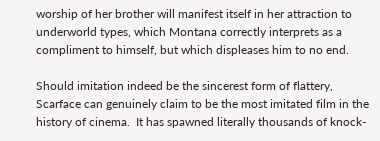worship of her brother will manifest itself in her attraction to underworld types, which Montana correctly interprets as a compliment to himself, but which displeases him to no end.

Should imitation indeed be the sincerest form of flattery, Scarface can genuinely claim to be the most imitated film in the history of cinema.  It has spawned literally thousands of knock-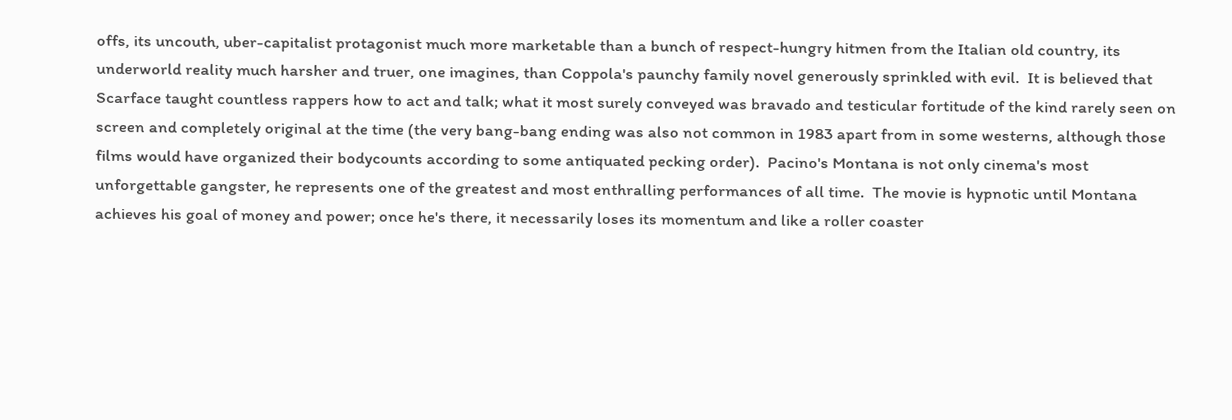offs, its uncouth, uber-capitalist protagonist much more marketable than a bunch of respect-hungry hitmen from the Italian old country, its underworld reality much harsher and truer, one imagines, than Coppola's paunchy family novel generously sprinkled with evil.  It is believed that Scarface taught countless rappers how to act and talk; what it most surely conveyed was bravado and testicular fortitude of the kind rarely seen on screen and completely original at the time (the very bang-bang ending was also not common in 1983 apart from in some westerns, although those films would have organized their bodycounts according to some antiquated pecking order).  Pacino's Montana is not only cinema's most unforgettable gangster, he represents one of the greatest and most enthralling performances of all time.  The movie is hypnotic until Montana achieves his goal of money and power; once he's there, it necessarily loses its momentum and like a roller coaster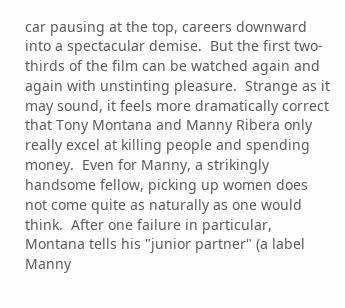car pausing at the top, careers downward into a spectacular demise.  But the first two-thirds of the film can be watched again and again with unstinting pleasure.  Strange as it may sound, it feels more dramatically correct that Tony Montana and Manny Ribera only really excel at killing people and spending money.  Even for Manny, a strikingly handsome fellow, picking up women does not come quite as naturally as one would think.  After one failure in particular, Montana tells his "junior partner" (a label Manny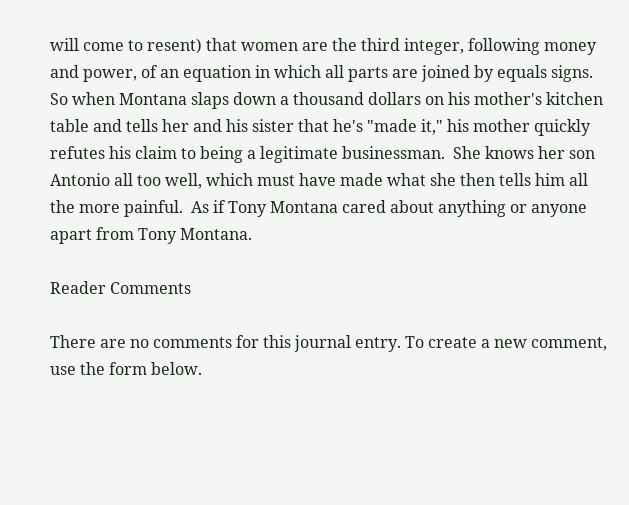will come to resent) that women are the third integer, following money and power, of an equation in which all parts are joined by equals signs.  So when Montana slaps down a thousand dollars on his mother's kitchen table and tells her and his sister that he's "made it," his mother quickly refutes his claim to being a legitimate businessman.  She knows her son Antonio all too well, which must have made what she then tells him all the more painful.  As if Tony Montana cared about anything or anyone apart from Tony Montana.

Reader Comments

There are no comments for this journal entry. To create a new comment, use the form below.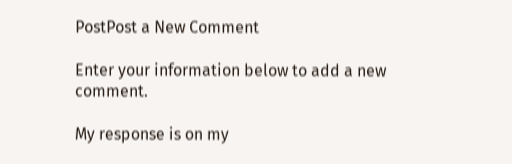PostPost a New Comment

Enter your information below to add a new comment.

My response is on my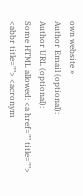own website »
Author Email (optional):
Author URL (optional):
Some HTML allowed: <a href="" title=""> <abbr title=""> <acronym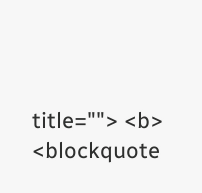title=""> <b> <blockquote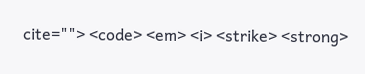cite=""> <code> <em> <i> <strike> <strong>